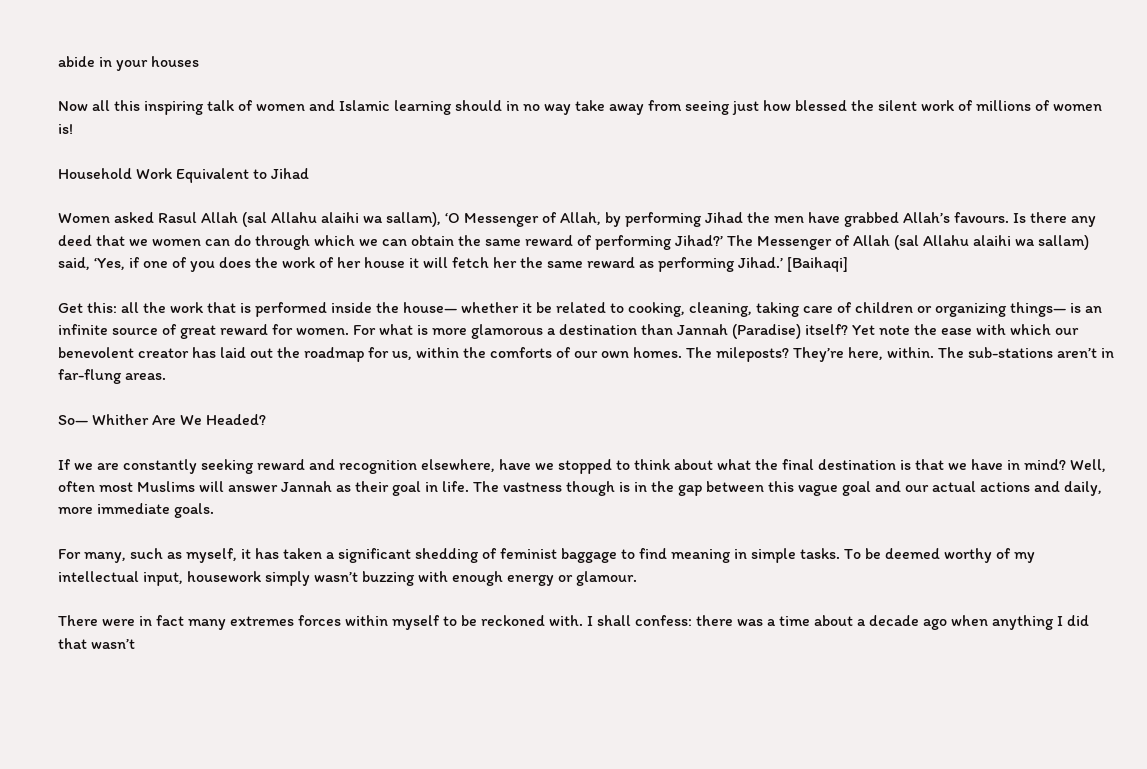abide in your houses

Now all this inspiring talk of women and Islamic learning should in no way take away from seeing just how blessed the silent work of millions of women is!

Household Work Equivalent to Jihad

Women asked Rasul Allah (sal Allahu alaihi wa sallam), ‘O Messenger of Allah, by performing Jihad the men have grabbed Allah’s favours. Is there any deed that we women can do through which we can obtain the same reward of performing Jihad?’ The Messenger of Allah (sal Allahu alaihi wa sallam) said, ‘Yes, if one of you does the work of her house it will fetch her the same reward as performing Jihad.’ [Baihaqi]

Get this: all the work that is performed inside the house— whether it be related to cooking, cleaning, taking care of children or organizing things— is an infinite source of great reward for women. For what is more glamorous a destination than Jannah (Paradise) itself? Yet note the ease with which our benevolent creator has laid out the roadmap for us, within the comforts of our own homes. The mileposts? They’re here, within. The sub-stations aren’t in far-flung areas.

So— Whither Are We Headed?

If we are constantly seeking reward and recognition elsewhere, have we stopped to think about what the final destination is that we have in mind? Well, often most Muslims will answer Jannah as their goal in life. The vastness though is in the gap between this vague goal and our actual actions and daily, more immediate goals.

For many, such as myself, it has taken a significant shedding of feminist baggage to find meaning in simple tasks. To be deemed worthy of my intellectual input, housework simply wasn’t buzzing with enough energy or glamour.

There were in fact many extremes forces within myself to be reckoned with. I shall confess: there was a time about a decade ago when anything I did that wasn’t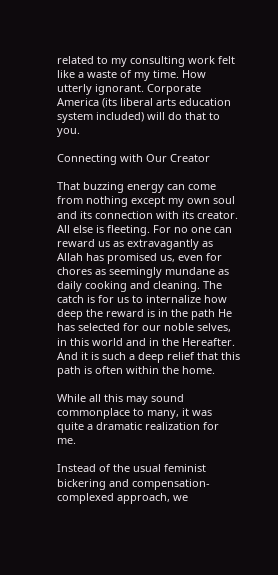related to my consulting work felt like a waste of my time. How utterly ignorant. Corporate America (its liberal arts education system included) will do that to you.

Connecting with Our Creator

That buzzing energy can come from nothing except my own soul and its connection with its creator. All else is fleeting. For no one can reward us as extravagantly as Allah has promised us, even for chores as seemingly mundane as daily cooking and cleaning. The catch is for us to internalize how deep the reward is in the path He has selected for our noble selves, in this world and in the Hereafter. And it is such a deep relief that this path is often within the home.

While all this may sound commonplace to many, it was quite a dramatic realization for me.

Instead of the usual feminist bickering and compensation-complexed approach, we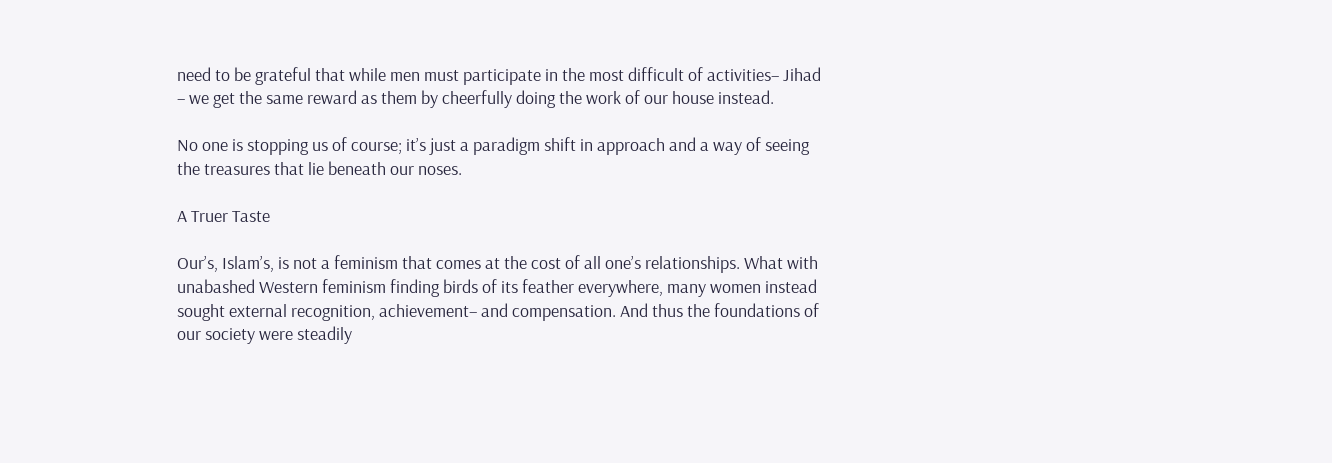need to be grateful that while men must participate in the most difficult of activities– Jihad – we get the same reward as them by cheerfully doing the work of our house instead.

No one is stopping us of course; it’s just a paradigm shift in approach and a way of seeing the treasures that lie beneath our noses.

A Truer Taste

Our’s, Islam’s, is not a feminism that comes at the cost of all one’s relationships. What with unabashed Western feminism finding birds of its feather everywhere, many women instead sought external recognition, achievement– and compensation. And thus the foundations of our society were steadily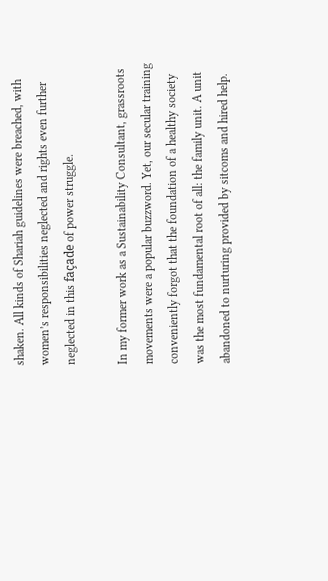shaken. All kinds of Shariah guidelines were breached, with women’s responsibilities neglected and rights even further neglected in this façade of power struggle.

In my former work as a Sustainability Consultant, grassroots movements were a popular buzzword. Yet, our secular training conveniently forgot that the foundation of a healthy society was the most fundamental root of all: the family unit. A unit abandoned to nurturing provided by sitcoms and hired help.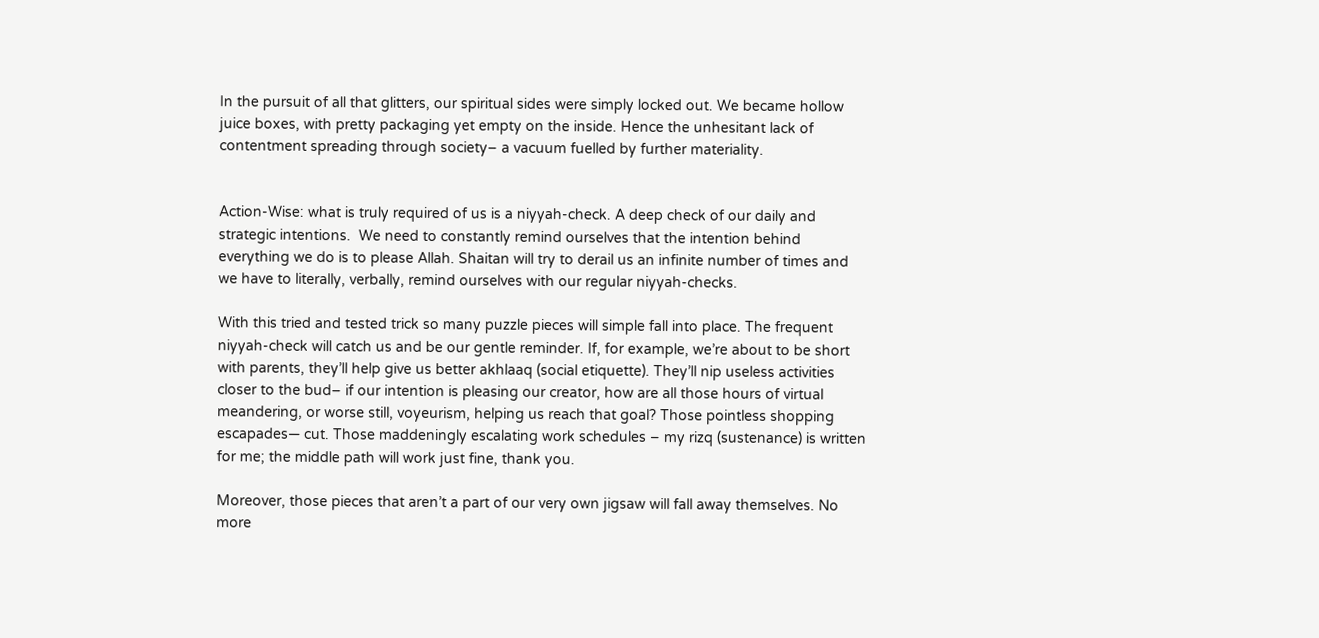In the pursuit of all that glitters, our spiritual sides were simply locked out. We became hollow juice boxes, with pretty packaging yet empty on the inside. Hence the unhesitant lack of contentment spreading through society– a vacuum fuelled by further materiality.


Action-Wise: what is truly required of us is a niyyah-check. A deep check of our daily and strategic intentions.  We need to constantly remind ourselves that the intention behind everything we do is to please Allah. Shaitan will try to derail us an infinite number of times and we have to literally, verbally, remind ourselves with our regular niyyah-checks.

With this tried and tested trick so many puzzle pieces will simple fall into place. The frequent niyyah-check will catch us and be our gentle reminder. If, for example, we’re about to be short with parents, they’ll help give us better akhlaaq (social etiquette). They’ll nip useless activities closer to the bud– if our intention is pleasing our creator, how are all those hours of virtual meandering, or worse still, voyeurism, helping us reach that goal? Those pointless shopping escapades— cut. Those maddeningly escalating work schedules – my rizq (sustenance) is written for me; the middle path will work just fine, thank you.

Moreover, those pieces that aren’t a part of our very own jigsaw will fall away themselves. No more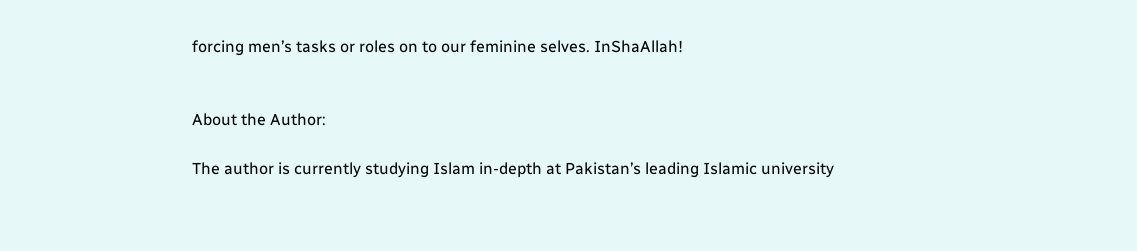forcing men’s tasks or roles on to our feminine selves. InShaAllah!


About the Author:

The author is currently studying Islam in-depth at Pakistan’s leading Islamic university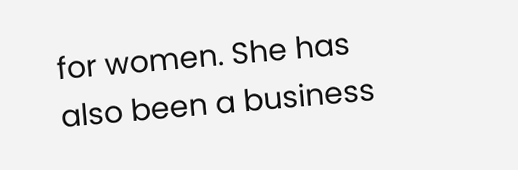for women. She has also been a business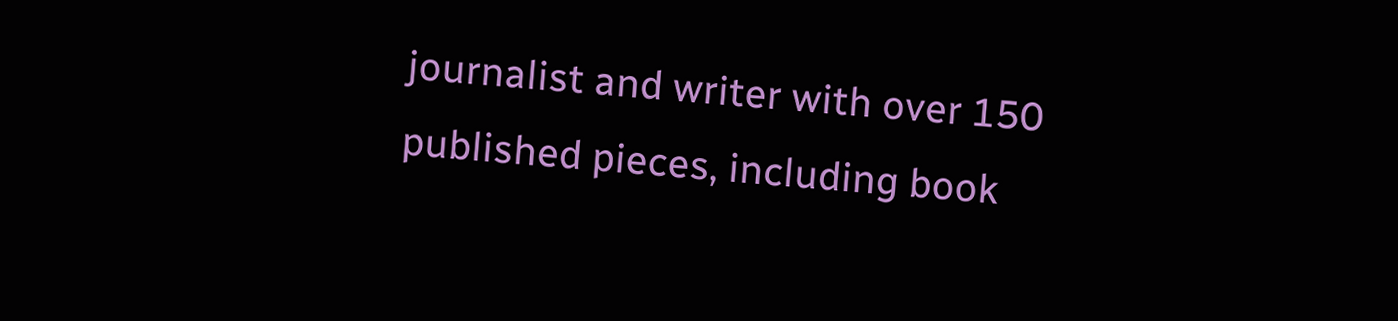journalist and writer with over 150 published pieces, including book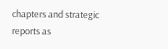chapters and strategic reports as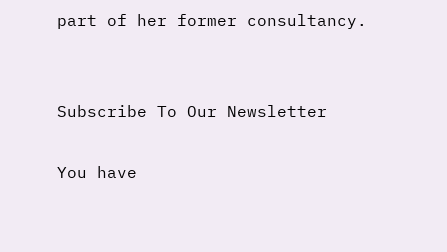part of her former consultancy.


Subscribe To Our Newsletter

You have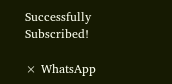Successfully Subscribed!

× WhatsApp